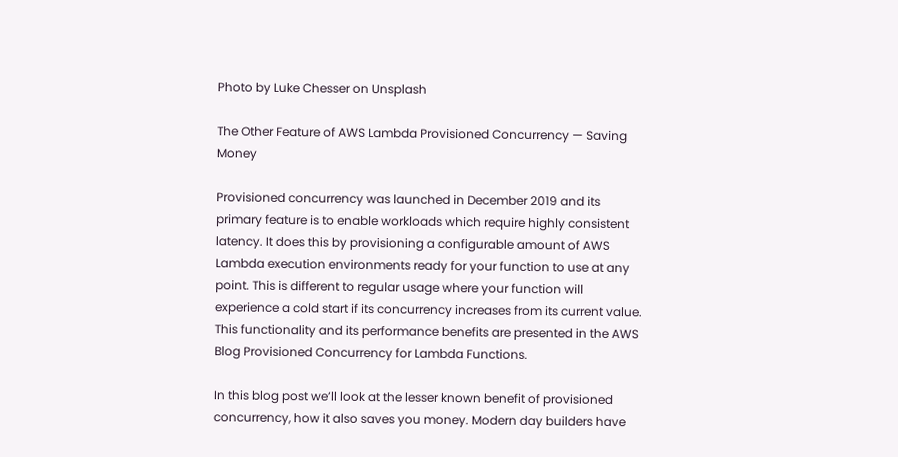Photo by Luke Chesser on Unsplash

The Other Feature of AWS Lambda Provisioned Concurrency — Saving Money

Provisioned concurrency was launched in December 2019 and its primary feature is to enable workloads which require highly consistent latency. It does this by provisioning a configurable amount of AWS Lambda execution environments ready for your function to use at any point. This is different to regular usage where your function will experience a cold start if its concurrency increases from its current value. This functionality and its performance benefits are presented in the AWS Blog Provisioned Concurrency for Lambda Functions.

In this blog post we’ll look at the lesser known benefit of provisioned concurrency, how it also saves you money. Modern day builders have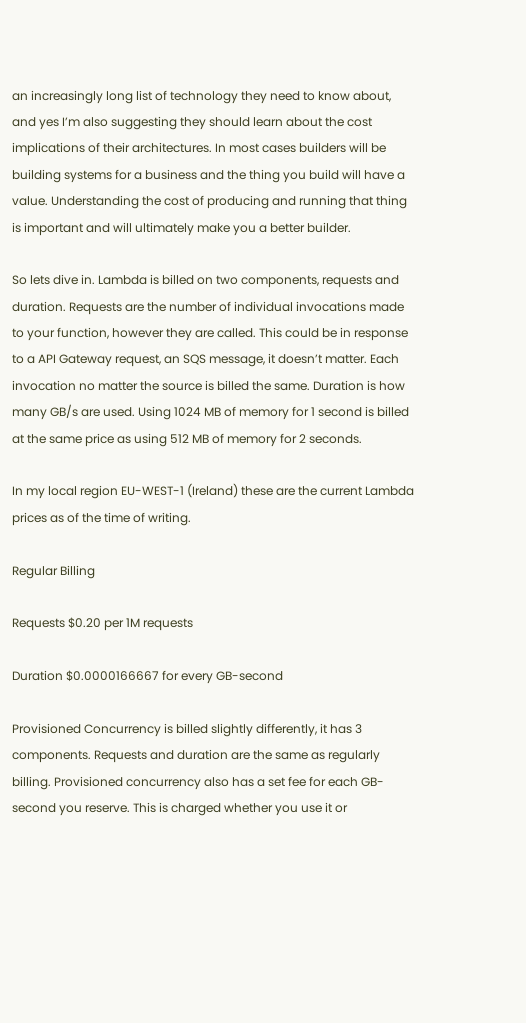an increasingly long list of technology they need to know about, and yes I’m also suggesting they should learn about the cost implications of their architectures. In most cases builders will be building systems for a business and the thing you build will have a value. Understanding the cost of producing and running that thing is important and will ultimately make you a better builder.

So lets dive in. Lambda is billed on two components, requests and duration. Requests are the number of individual invocations made to your function, however they are called. This could be in response to a API Gateway request, an SQS message, it doesn’t matter. Each invocation no matter the source is billed the same. Duration is how many GB/s are used. Using 1024 MB of memory for 1 second is billed at the same price as using 512 MB of memory for 2 seconds.

In my local region EU-WEST-1 (Ireland) these are the current Lambda prices as of the time of writing.

Regular Billing

Requests $0.20 per 1M requests

Duration $0.0000166667 for every GB-second

Provisioned Concurrency is billed slightly differently, it has 3 components. Requests and duration are the same as regularly billing. Provisioned concurrency also has a set fee for each GB-second you reserve. This is charged whether you use it or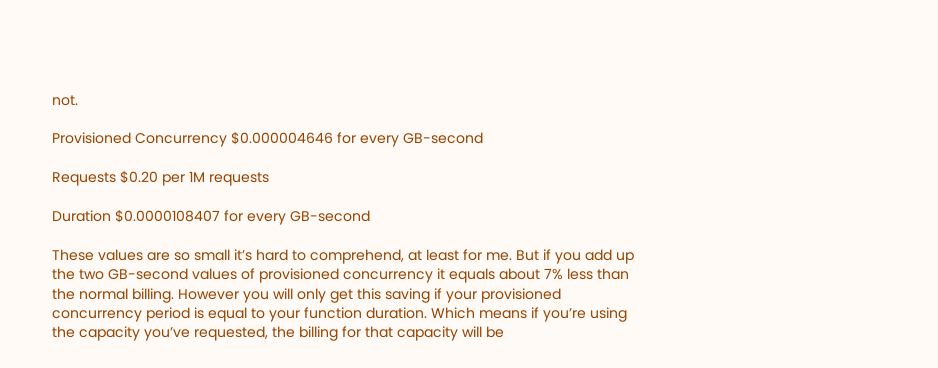not.

Provisioned Concurrency $0.000004646 for every GB-second

Requests $0.20 per 1M requests

Duration $0.0000108407 for every GB-second

These values are so small it’s hard to comprehend, at least for me. But if you add up the two GB-second values of provisioned concurrency it equals about 7% less than the normal billing. However you will only get this saving if your provisioned concurrency period is equal to your function duration. Which means if you’re using the capacity you’ve requested, the billing for that capacity will be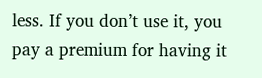less. If you don’t use it, you pay a premium for having it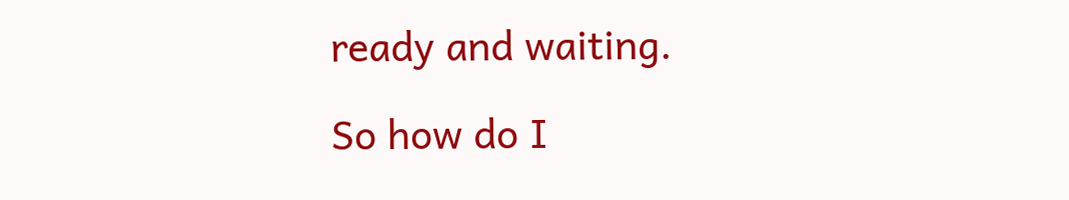ready and waiting.

So how do I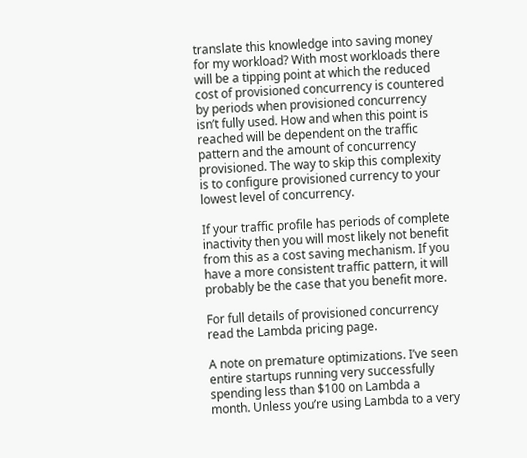translate this knowledge into saving money for my workload? With most workloads there will be a tipping point at which the reduced cost of provisioned concurrency is countered by periods when provisioned concurrency isn’t fully used. How and when this point is reached will be dependent on the traffic pattern and the amount of concurrency provisioned. The way to skip this complexity is to configure provisioned currency to your lowest level of concurrency.

If your traffic profile has periods of complete inactivity then you will most likely not benefit from this as a cost saving mechanism. If you have a more consistent traffic pattern, it will probably be the case that you benefit more.

For full details of provisioned concurrency read the Lambda pricing page.

A note on premature optimizations. I’ve seen entire startups running very successfully spending less than $100 on Lambda a month. Unless you’re using Lambda to a very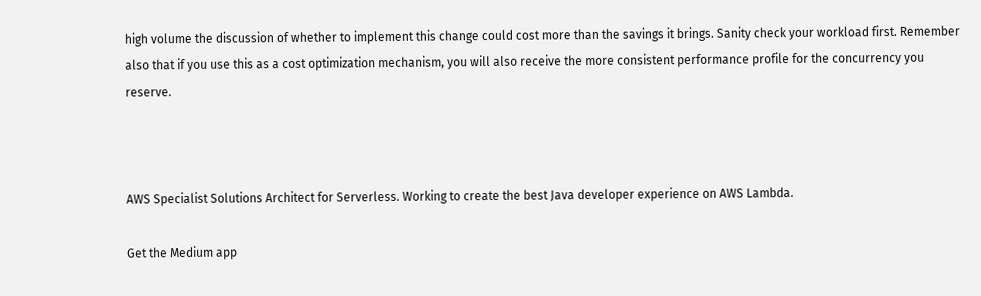high volume the discussion of whether to implement this change could cost more than the savings it brings. Sanity check your workload first. Remember also that if you use this as a cost optimization mechanism, you will also receive the more consistent performance profile for the concurrency you reserve.



AWS Specialist Solutions Architect for Serverless. Working to create the best Java developer experience on AWS Lambda.

Get the Medium app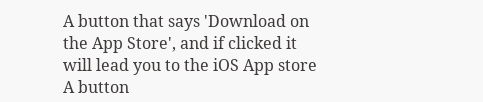A button that says 'Download on the App Store', and if clicked it will lead you to the iOS App store
A button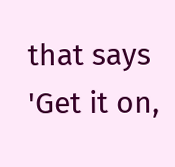that says 'Get it on,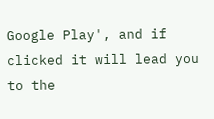Google Play', and if clicked it will lead you to the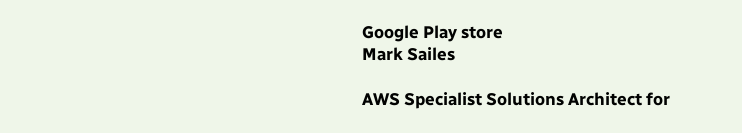Google Play store
Mark Sailes

AWS Specialist Solutions Architect for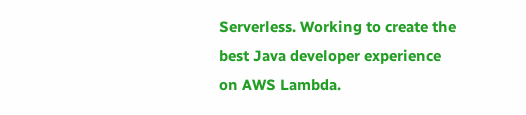Serverless. Working to create the best Java developer experience on AWS Lambda.